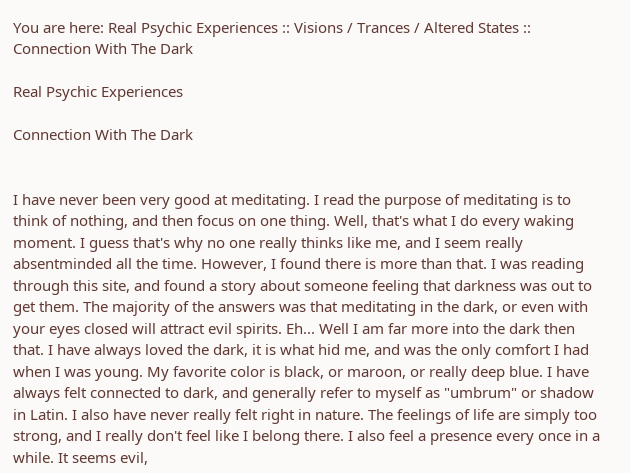You are here: Real Psychic Experiences :: Visions / Trances / Altered States :: Connection With The Dark

Real Psychic Experiences

Connection With The Dark


I have never been very good at meditating. I read the purpose of meditating is to think of nothing, and then focus on one thing. Well, that's what I do every waking moment. I guess that's why no one really thinks like me, and I seem really absentminded all the time. However, I found there is more than that. I was reading through this site, and found a story about someone feeling that darkness was out to get them. The majority of the answers was that meditating in the dark, or even with your eyes closed will attract evil spirits. Eh... Well I am far more into the dark then that. I have always loved the dark, it is what hid me, and was the only comfort I had when I was young. My favorite color is black, or maroon, or really deep blue. I have always felt connected to dark, and generally refer to myself as "umbrum" or shadow in Latin. I also have never really felt right in nature. The feelings of life are simply too strong, and I really don't feel like I belong there. I also feel a presence every once in a while. It seems evil,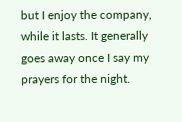but I enjoy the company, while it lasts. It generally goes away once I say my prayers for the night.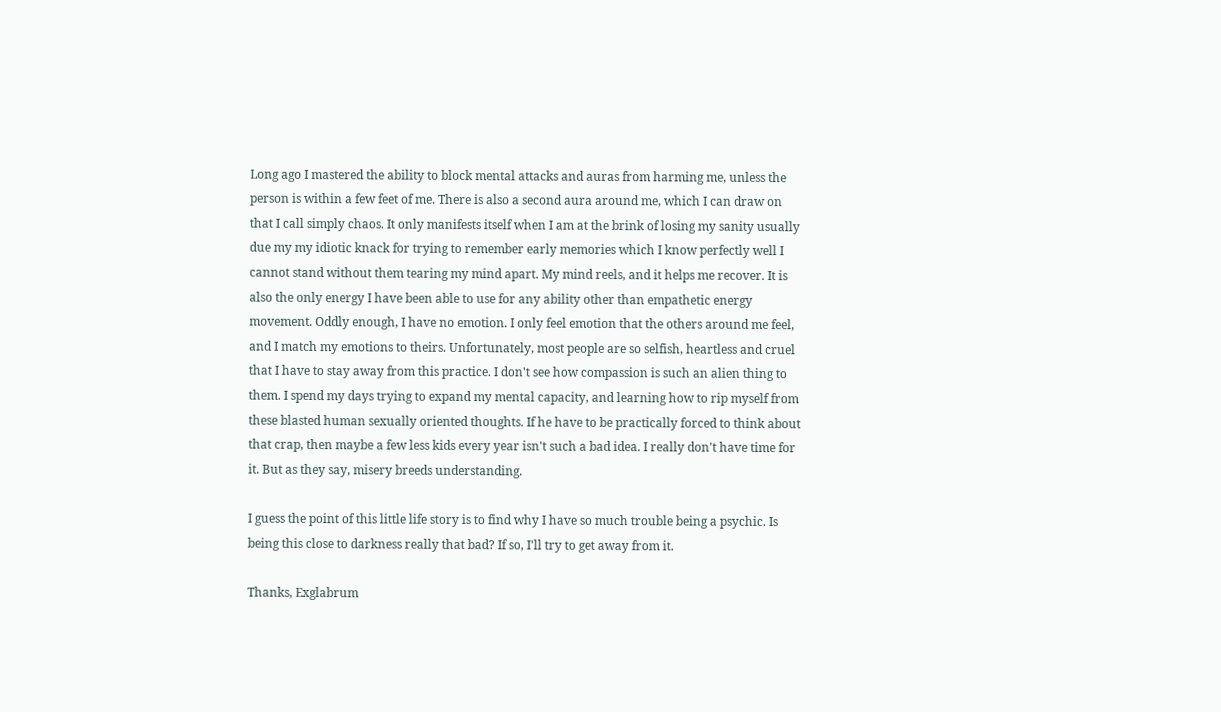Long ago I mastered the ability to block mental attacks and auras from harming me, unless the person is within a few feet of me. There is also a second aura around me, which I can draw on that I call simply chaos. It only manifests itself when I am at the brink of losing my sanity usually due my my idiotic knack for trying to remember early memories which I know perfectly well I cannot stand without them tearing my mind apart. My mind reels, and it helps me recover. It is also the only energy I have been able to use for any ability other than empathetic energy movement. Oddly enough, I have no emotion. I only feel emotion that the others around me feel, and I match my emotions to theirs. Unfortunately, most people are so selfish, heartless and cruel that I have to stay away from this practice. I don't see how compassion is such an alien thing to them. I spend my days trying to expand my mental capacity, and learning how to rip myself from these blasted human sexually oriented thoughts. If he have to be practically forced to think about that crap, then maybe a few less kids every year isn't such a bad idea. I really don't have time for it. But as they say, misery breeds understanding.

I guess the point of this little life story is to find why I have so much trouble being a psychic. Is being this close to darkness really that bad? If so, I'll try to get away from it.

Thanks, Exglabrum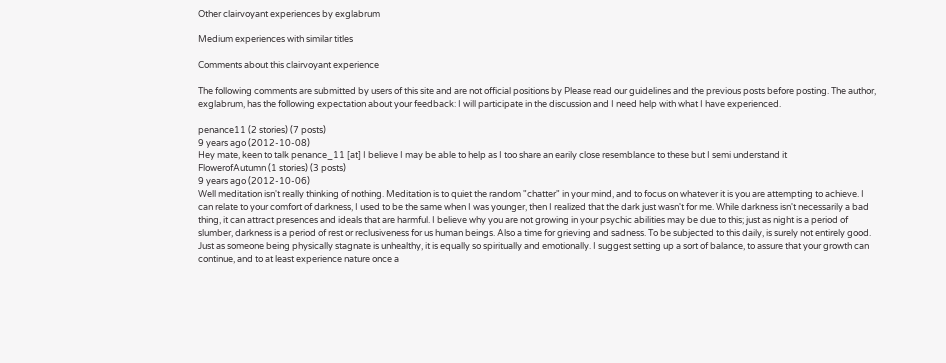Other clairvoyant experiences by exglabrum

Medium experiences with similar titles

Comments about this clairvoyant experience

The following comments are submitted by users of this site and are not official positions by Please read our guidelines and the previous posts before posting. The author, exglabrum, has the following expectation about your feedback: I will participate in the discussion and I need help with what I have experienced.

penance11 (2 stories) (7 posts)
9 years ago (2012-10-08)
Hey mate, keen to talk penance_11 [at] I believe I may be able to help as I too share an earily close resemblance to these but I semi understand it
FlowerofAutumn (1 stories) (3 posts)
9 years ago (2012-10-06)
Well meditation isn't really thinking of nothing. Meditation is to quiet the random "chatter" in your mind, and to focus on whatever it is you are attempting to achieve. I can relate to your comfort of darkness, I used to be the same when I was younger, then I realized that the dark just wasn't for me. While darkness isn't necessarily a bad thing, it can attract presences and ideals that are harmful. I believe why you are not growing in your psychic abilities may be due to this; just as night is a period of slumber, darkness is a period of rest or reclusiveness for us human beings. Also a time for grieving and sadness. To be subjected to this daily, is surely not entirely good. Just as someone being physically stagnate is unhealthy, it is equally so spiritually and emotionally. I suggest setting up a sort of balance, to assure that your growth can continue, and to at least experience nature once a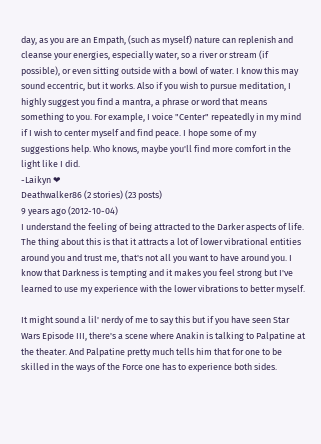day, as you are an Empath, (such as myself) nature can replenish and cleanse your energies, especially water, so a river or stream (if possible), or even sitting outside with a bowl of water. I know this may sound eccentric, but it works. Also if you wish to pursue meditation, I highly suggest you find a mantra, a phrase or word that means something to you. For example, I voice "Center" repeatedly in my mind if I wish to center myself and find peace. I hope some of my suggestions help. Who knows, maybe you'll find more comfort in the light like I did.
-Laikyn ❤
Deathwalker86 (2 stories) (23 posts)
9 years ago (2012-10-04)
I understand the feeling of being attracted to the Darker aspects of life. The thing about this is that it attracts a lot of lower vibrational entities around you and trust me, that's not all you want to have around you. I know that Darkness is tempting and it makes you feel strong but I've learned to use my experience with the lower vibrations to better myself.

It might sound a lil' nerdy of me to say this but if you have seen Star Wars Episode III, there's a scene where Anakin is talking to Palpatine at the theater. And Palpatine pretty much tells him that for one to be skilled in the ways of the Force one has to experience both sides.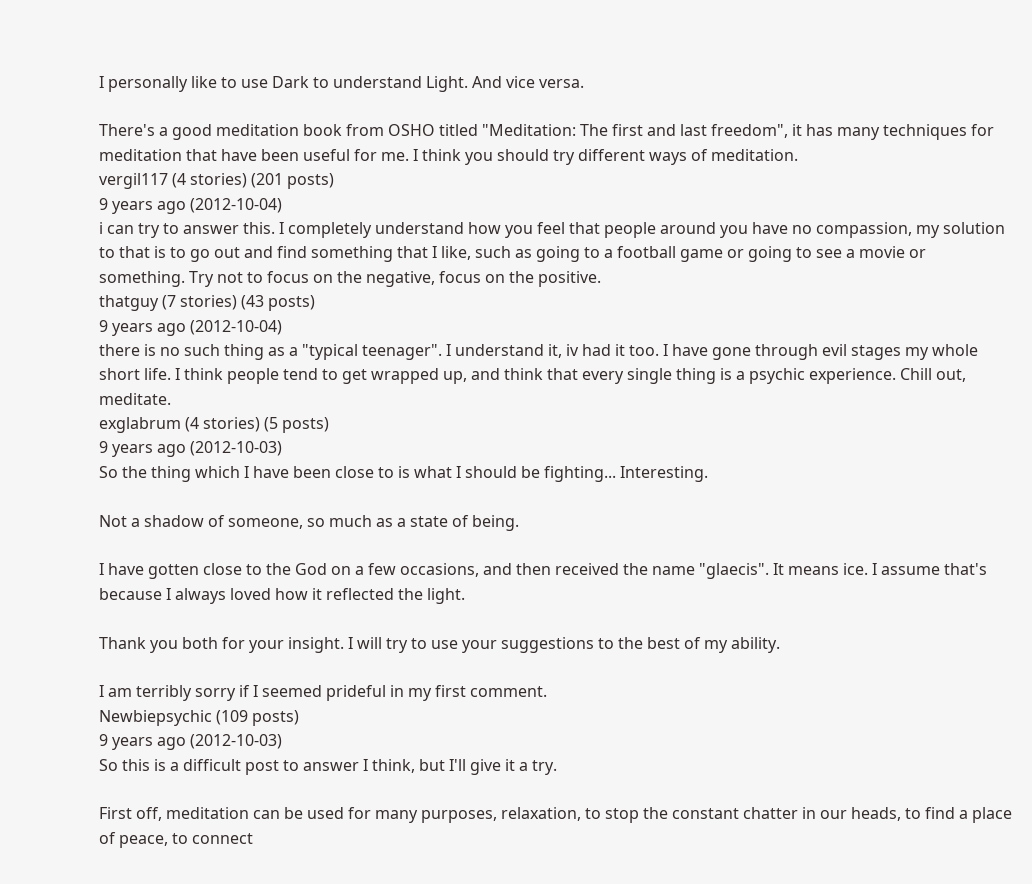I personally like to use Dark to understand Light. And vice versa.

There's a good meditation book from OSHO titled "Meditation: The first and last freedom", it has many techniques for meditation that have been useful for me. I think you should try different ways of meditation.
vergil117 (4 stories) (201 posts)
9 years ago (2012-10-04)
i can try to answer this. I completely understand how you feel that people around you have no compassion, my solution to that is to go out and find something that I like, such as going to a football game or going to see a movie or something. Try not to focus on the negative, focus on the positive.
thatguy (7 stories) (43 posts)
9 years ago (2012-10-04)
there is no such thing as a "typical teenager". I understand it, iv had it too. I have gone through evil stages my whole short life. I think people tend to get wrapped up, and think that every single thing is a psychic experience. Chill out, meditate.
exglabrum (4 stories) (5 posts)
9 years ago (2012-10-03)
So the thing which I have been close to is what I should be fighting... Interesting.

Not a shadow of someone, so much as a state of being.

I have gotten close to the God on a few occasions, and then received the name "glaecis". It means ice. I assume that's because I always loved how it reflected the light.

Thank you both for your insight. I will try to use your suggestions to the best of my ability.

I am terribly sorry if I seemed prideful in my first comment.
Newbiepsychic (109 posts)
9 years ago (2012-10-03)
So this is a difficult post to answer I think, but I'll give it a try.

First off, meditation can be used for many purposes, relaxation, to stop the constant chatter in our heads, to find a place of peace, to connect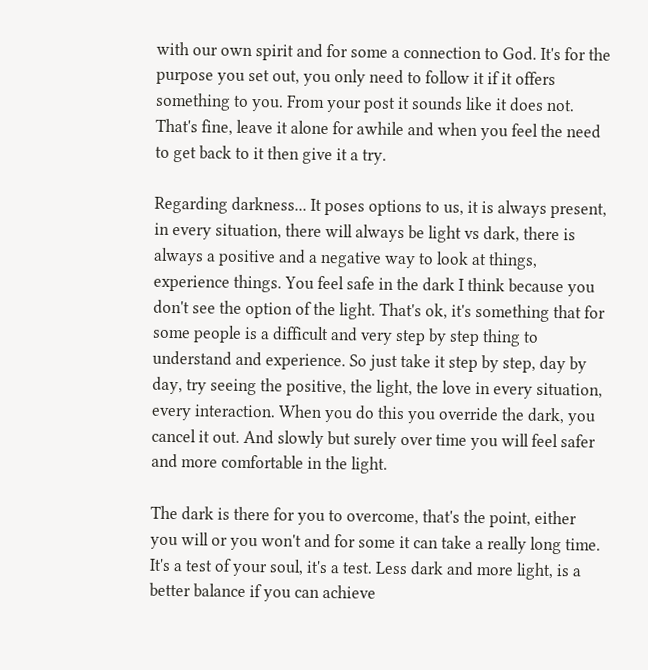with our own spirit and for some a connection to God. It's for the purpose you set out, you only need to follow it if it offers something to you. From your post it sounds like it does not. That's fine, leave it alone for awhile and when you feel the need to get back to it then give it a try.

Regarding darkness... It poses options to us, it is always present, in every situation, there will always be light vs dark, there is always a positive and a negative way to look at things, experience things. You feel safe in the dark I think because you don't see the option of the light. That's ok, it's something that for some people is a difficult and very step by step thing to understand and experience. So just take it step by step, day by day, try seeing the positive, the light, the love in every situation, every interaction. When you do this you override the dark, you cancel it out. And slowly but surely over time you will feel safer and more comfortable in the light.

The dark is there for you to overcome, that's the point, either you will or you won't and for some it can take a really long time. It's a test of your soul, it's a test. Less dark and more light, is a better balance if you can achieve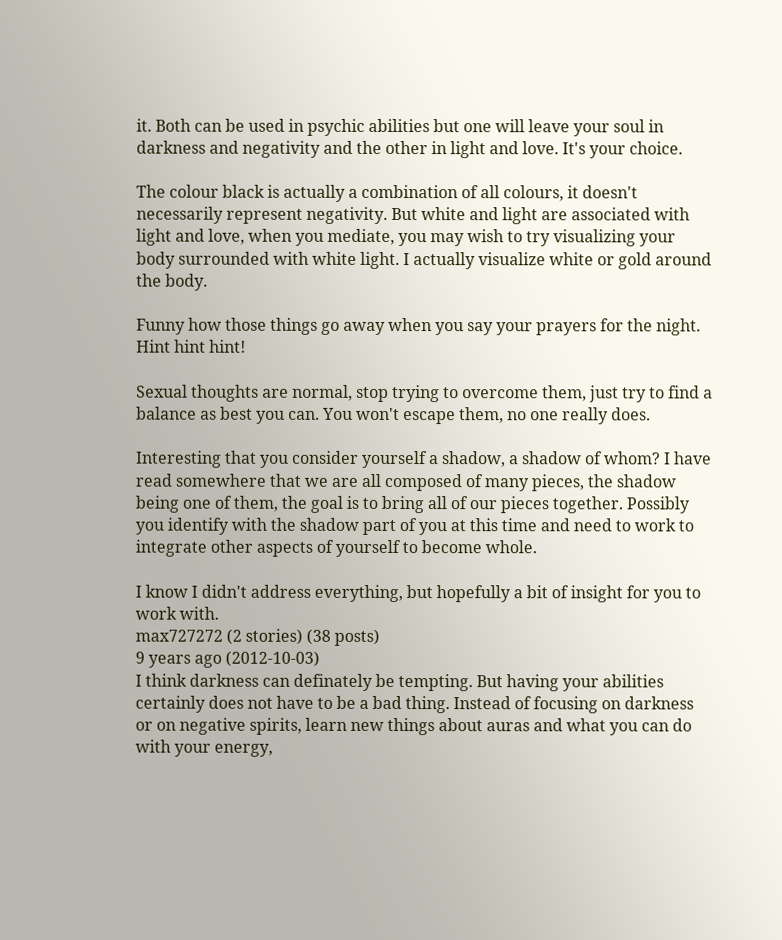it. Both can be used in psychic abilities but one will leave your soul in darkness and negativity and the other in light and love. It's your choice.

The colour black is actually a combination of all colours, it doesn't necessarily represent negativity. But white and light are associated with light and love, when you mediate, you may wish to try visualizing your body surrounded with white light. I actually visualize white or gold around the body.

Funny how those things go away when you say your prayers for the night. Hint hint hint!

Sexual thoughts are normal, stop trying to overcome them, just try to find a balance as best you can. You won't escape them, no one really does.

Interesting that you consider yourself a shadow, a shadow of whom? I have read somewhere that we are all composed of many pieces, the shadow being one of them, the goal is to bring all of our pieces together. Possibly you identify with the shadow part of you at this time and need to work to integrate other aspects of yourself to become whole.

I know I didn't address everything, but hopefully a bit of insight for you to work with.
max727272 (2 stories) (38 posts)
9 years ago (2012-10-03)
I think darkness can definately be tempting. But having your abilities certainly does not have to be a bad thing. Instead of focusing on darkness or on negative spirits, learn new things about auras and what you can do with your energy,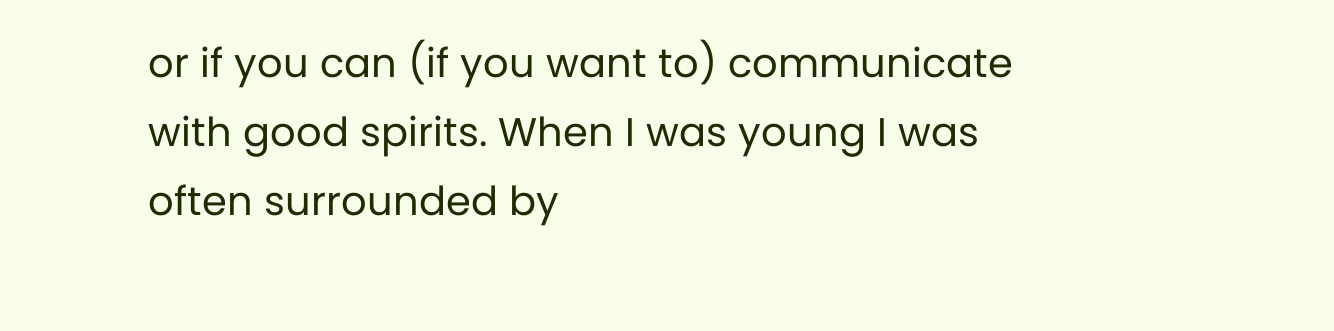or if you can (if you want to) communicate with good spirits. When I was young I was often surrounded by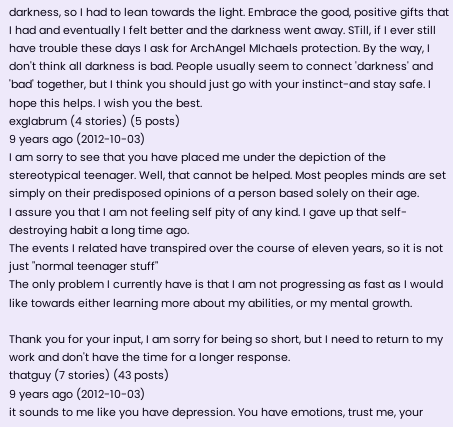darkness, so I had to lean towards the light. Embrace the good, positive gifts that I had and eventually I felt better and the darkness went away. STill, if I ever still have trouble these days I ask for ArchAngel MIchaels protection. By the way, I don't think all darkness is bad. People usually seem to connect 'darkness' and 'bad' together, but I think you should just go with your instinct-and stay safe. I hope this helps. I wish you the best.
exglabrum (4 stories) (5 posts)
9 years ago (2012-10-03)
I am sorry to see that you have placed me under the depiction of the stereotypical teenager. Well, that cannot be helped. Most peoples minds are set simply on their predisposed opinions of a person based solely on their age.
I assure you that I am not feeling self pity of any kind. I gave up that self-destroying habit a long time ago.
The events I related have transpired over the course of eleven years, so it is not just "normal teenager stuff"
The only problem I currently have is that I am not progressing as fast as I would like towards either learning more about my abilities, or my mental growth.

Thank you for your input, I am sorry for being so short, but I need to return to my work and don't have the time for a longer response.
thatguy (7 stories) (43 posts)
9 years ago (2012-10-03)
it sounds to me like you have depression. You have emotions, trust me, your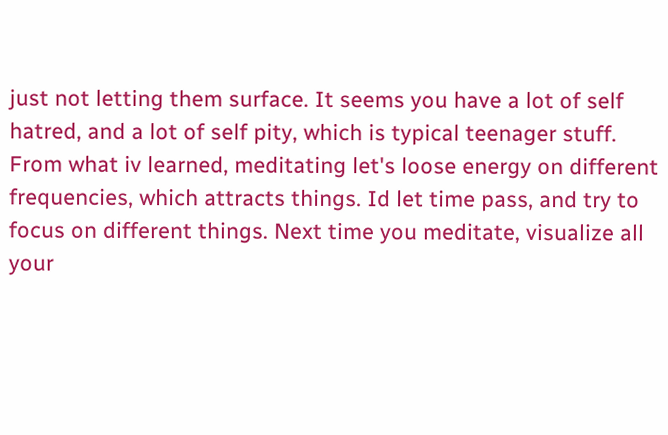just not letting them surface. It seems you have a lot of self hatred, and a lot of self pity, which is typical teenager stuff. From what iv learned, meditating let's loose energy on different frequencies, which attracts things. Id let time pass, and try to focus on different things. Next time you meditate, visualize all your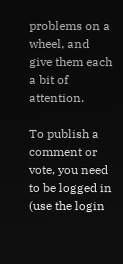problems on a wheel, and give them each a bit of attention.

To publish a comment or vote, you need to be logged in (use the login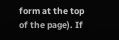form at the top of the page). If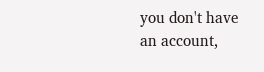you don't have an account,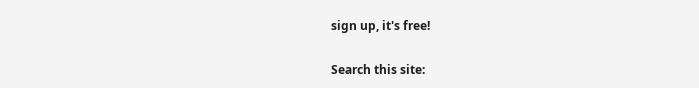sign up, it's free!

Search this site: